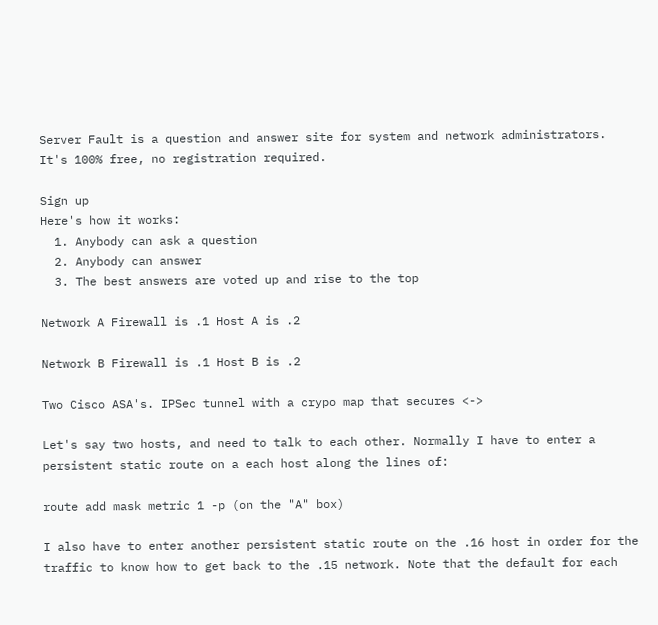Server Fault is a question and answer site for system and network administrators. It's 100% free, no registration required.

Sign up
Here's how it works:
  1. Anybody can ask a question
  2. Anybody can answer
  3. The best answers are voted up and rise to the top

Network A Firewall is .1 Host A is .2

Network B Firewall is .1 Host B is .2

Two Cisco ASA's. IPSec tunnel with a crypo map that secures <->

Let's say two hosts, and need to talk to each other. Normally I have to enter a persistent static route on a each host along the lines of:

route add mask metric 1 -p (on the "A" box)

I also have to enter another persistent static route on the .16 host in order for the traffic to know how to get back to the .15 network. Note that the default for each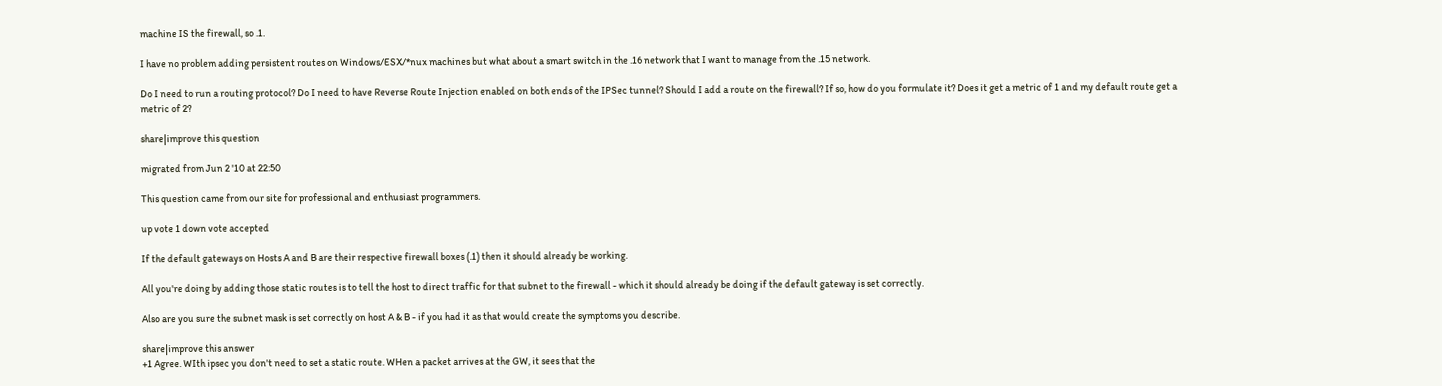machine IS the firewall, so .1.

I have no problem adding persistent routes on Windows/ESX/*nux machines but what about a smart switch in the .16 network that I want to manage from the .15 network.

Do I need to run a routing protocol? Do I need to have Reverse Route Injection enabled on both ends of the IPSec tunnel? Should I add a route on the firewall? If so, how do you formulate it? Does it get a metric of 1 and my default route get a metric of 2?

share|improve this question

migrated from Jun 2 '10 at 22:50

This question came from our site for professional and enthusiast programmers.

up vote 1 down vote accepted

If the default gateways on Hosts A and B are their respective firewall boxes (.1) then it should already be working.

All you're doing by adding those static routes is to tell the host to direct traffic for that subnet to the firewall - which it should already be doing if the default gateway is set correctly.

Also are you sure the subnet mask is set correctly on host A & B - if you had it as that would create the symptoms you describe.

share|improve this answer
+1 Agree. WIth ipsec you don't need to set a static route. WHen a packet arrives at the GW, it sees that the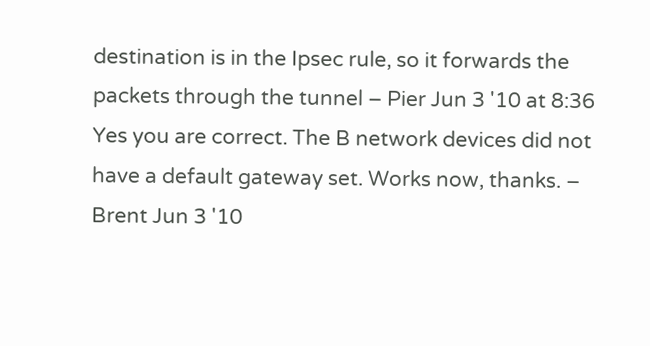destination is in the Ipsec rule, so it forwards the packets through the tunnel – Pier Jun 3 '10 at 8:36
Yes you are correct. The B network devices did not have a default gateway set. Works now, thanks. – Brent Jun 3 '10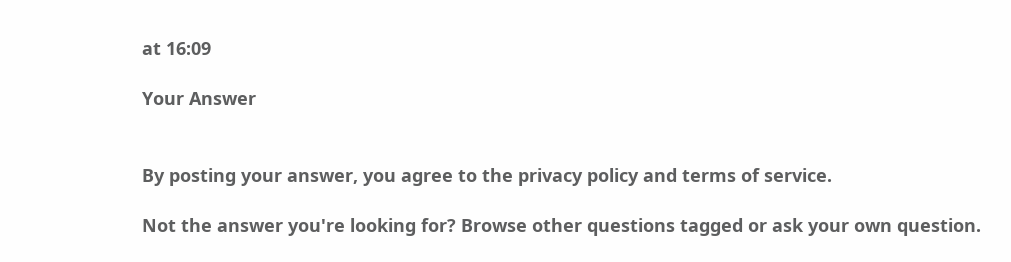at 16:09

Your Answer


By posting your answer, you agree to the privacy policy and terms of service.

Not the answer you're looking for? Browse other questions tagged or ask your own question.